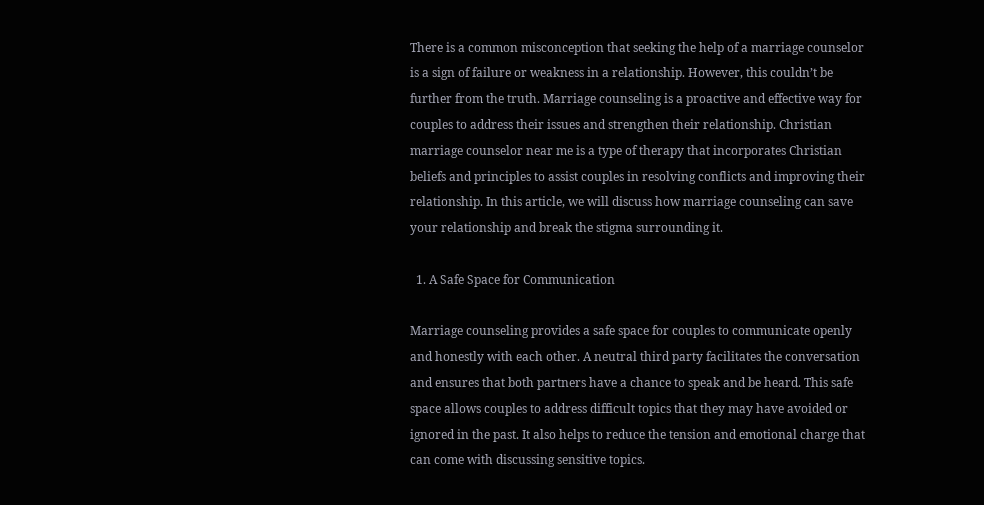There is a common misconception that seeking the help of a marriage counselor is a sign of failure or weakness in a relationship. However, this couldn’t be further from the truth. Marriage counseling is a proactive and effective way for couples to address their issues and strengthen their relationship. Christian marriage counselor near me is a type of therapy that incorporates Christian beliefs and principles to assist couples in resolving conflicts and improving their relationship. In this article, we will discuss how marriage counseling can save your relationship and break the stigma surrounding it.

  1. A Safe Space for Communication

Marriage counseling provides a safe space for couples to communicate openly and honestly with each other. A neutral third party facilitates the conversation and ensures that both partners have a chance to speak and be heard. This safe space allows couples to address difficult topics that they may have avoided or ignored in the past. It also helps to reduce the tension and emotional charge that can come with discussing sensitive topics.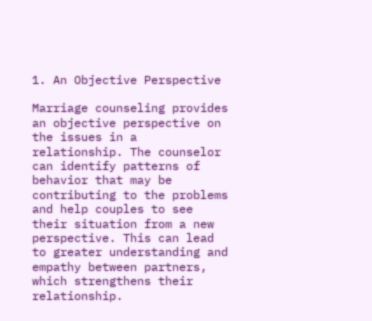1. An Objective Perspective

Marriage counseling provides an objective perspective on the issues in a relationship. The counselor can identify patterns of behavior that may be contributing to the problems and help couples to see their situation from a new perspective. This can lead to greater understanding and empathy between partners, which strengthens their relationship.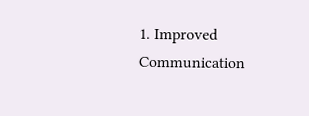1. Improved Communication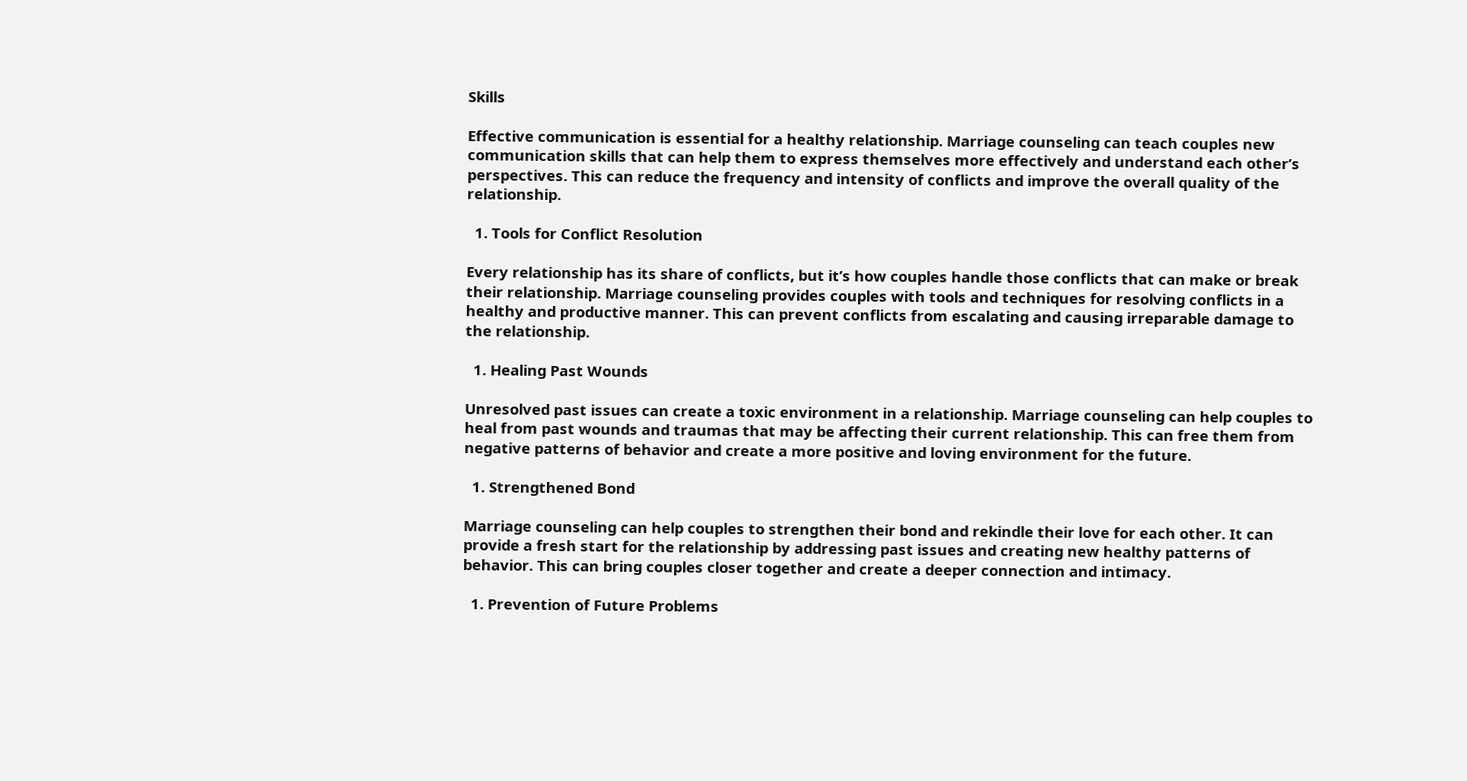Skills

Effective communication is essential for a healthy relationship. Marriage counseling can teach couples new communication skills that can help them to express themselves more effectively and understand each other’s perspectives. This can reduce the frequency and intensity of conflicts and improve the overall quality of the relationship.

  1. Tools for Conflict Resolution

Every relationship has its share of conflicts, but it’s how couples handle those conflicts that can make or break their relationship. Marriage counseling provides couples with tools and techniques for resolving conflicts in a healthy and productive manner. This can prevent conflicts from escalating and causing irreparable damage to the relationship.

  1. Healing Past Wounds

Unresolved past issues can create a toxic environment in a relationship. Marriage counseling can help couples to heal from past wounds and traumas that may be affecting their current relationship. This can free them from negative patterns of behavior and create a more positive and loving environment for the future.

  1. Strengthened Bond

Marriage counseling can help couples to strengthen their bond and rekindle their love for each other. It can provide a fresh start for the relationship by addressing past issues and creating new healthy patterns of behavior. This can bring couples closer together and create a deeper connection and intimacy.

  1. Prevention of Future Problems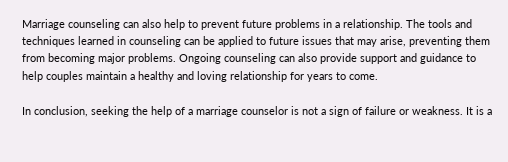Marriage counseling can also help to prevent future problems in a relationship. The tools and techniques learned in counseling can be applied to future issues that may arise, preventing them from becoming major problems. Ongoing counseling can also provide support and guidance to help couples maintain a healthy and loving relationship for years to come.

In conclusion, seeking the help of a marriage counselor is not a sign of failure or weakness. It is a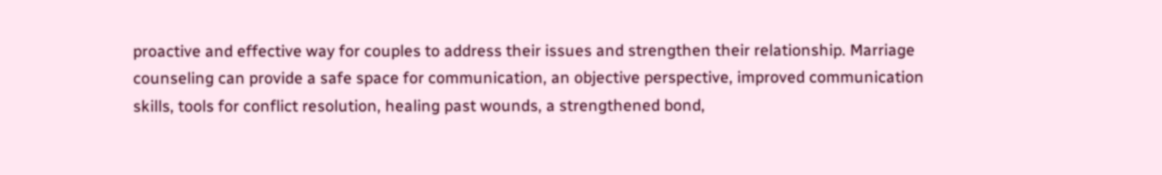proactive and effective way for couples to address their issues and strengthen their relationship. Marriage counseling can provide a safe space for communication, an objective perspective, improved communication skills, tools for conflict resolution, healing past wounds, a strengthened bond,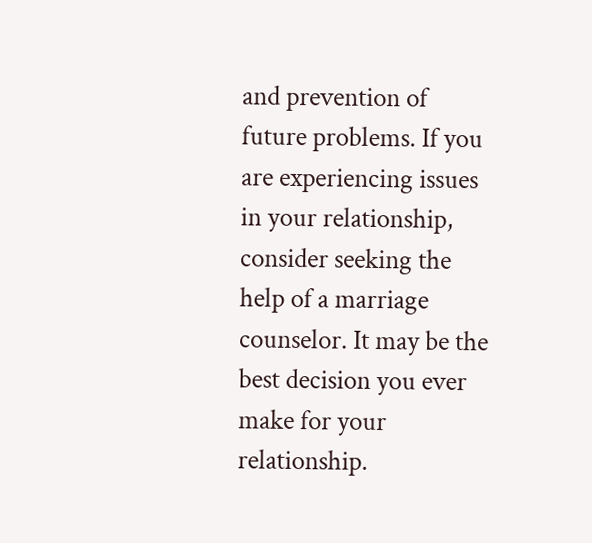and prevention of future problems. If you are experiencing issues in your relationship, consider seeking the help of a marriage counselor. It may be the best decision you ever make for your relationship.